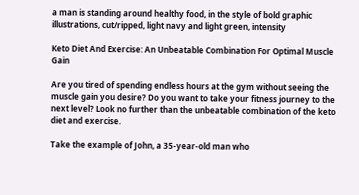a man is standing around healthy food, in the style of bold graphic illustrations, cut/ripped, light navy and light green, intensity

Keto Diet And Exercise: An Unbeatable Combination For Optimal Muscle Gain

Are you tired of spending endless hours at the gym without seeing the muscle gain you desire? Do you want to take your fitness journey to the next level? Look no further than the unbeatable combination of the keto diet and exercise.

Take the example of John, a 35-year-old man who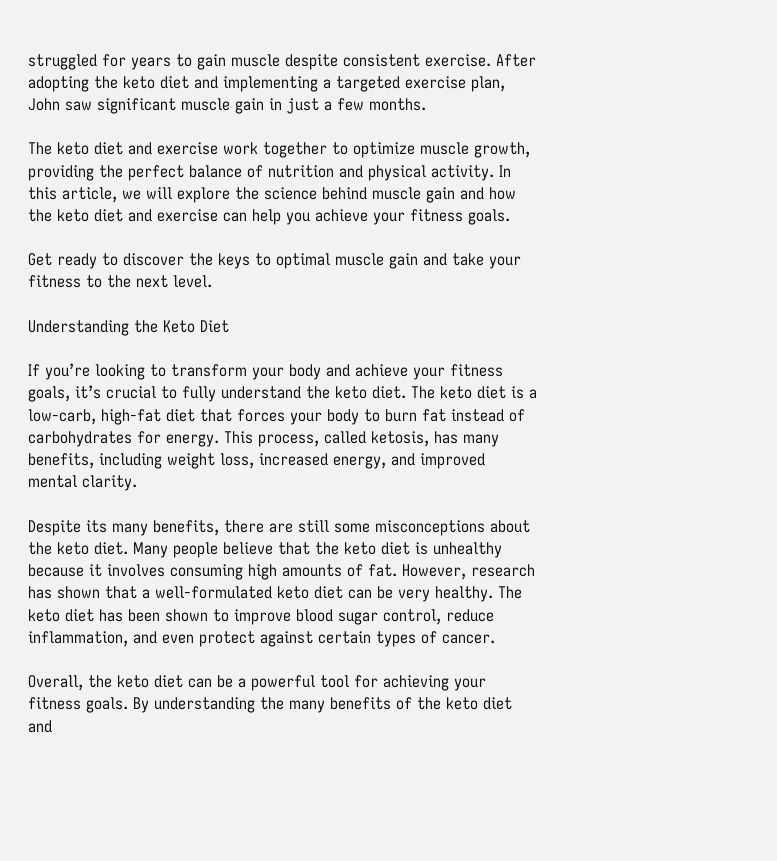struggled for years to gain muscle despite consistent exercise. After adopting the keto diet and implementing a targeted exercise plan, John saw significant muscle gain in just a few months.

The keto diet and exercise work together to optimize muscle growth, providing the perfect balance of nutrition and physical activity. In this article, we will explore the science behind muscle gain and how the keto diet and exercise can help you achieve your fitness goals.

Get ready to discover the keys to optimal muscle gain and take your fitness to the next level.

Understanding the Keto Diet

If you’re looking to transform your body and achieve your fitness goals, it’s crucial to fully understand the keto diet. The keto diet is a low-carb, high-fat diet that forces your body to burn fat instead of carbohydrates for energy. This process, called ketosis, has many benefits, including weight loss, increased energy, and improved mental clarity.

Despite its many benefits, there are still some misconceptions about the keto diet. Many people believe that the keto diet is unhealthy because it involves consuming high amounts of fat. However, research has shown that a well-formulated keto diet can be very healthy. The keto diet has been shown to improve blood sugar control, reduce inflammation, and even protect against certain types of cancer.

Overall, the keto diet can be a powerful tool for achieving your fitness goals. By understanding the many benefits of the keto diet and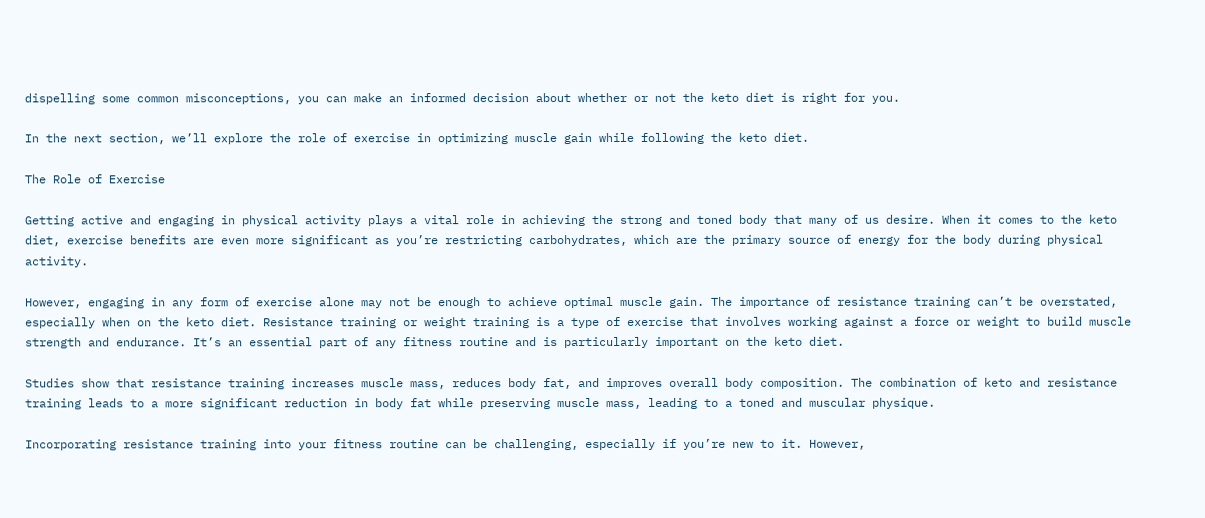dispelling some common misconceptions, you can make an informed decision about whether or not the keto diet is right for you.

In the next section, we’ll explore the role of exercise in optimizing muscle gain while following the keto diet.

The Role of Exercise

Getting active and engaging in physical activity plays a vital role in achieving the strong and toned body that many of us desire. When it comes to the keto diet, exercise benefits are even more significant as you’re restricting carbohydrates, which are the primary source of energy for the body during physical activity.

However, engaging in any form of exercise alone may not be enough to achieve optimal muscle gain. The importance of resistance training can’t be overstated, especially when on the keto diet. Resistance training or weight training is a type of exercise that involves working against a force or weight to build muscle strength and endurance. It’s an essential part of any fitness routine and is particularly important on the keto diet.

Studies show that resistance training increases muscle mass, reduces body fat, and improves overall body composition. The combination of keto and resistance training leads to a more significant reduction in body fat while preserving muscle mass, leading to a toned and muscular physique.

Incorporating resistance training into your fitness routine can be challenging, especially if you’re new to it. However,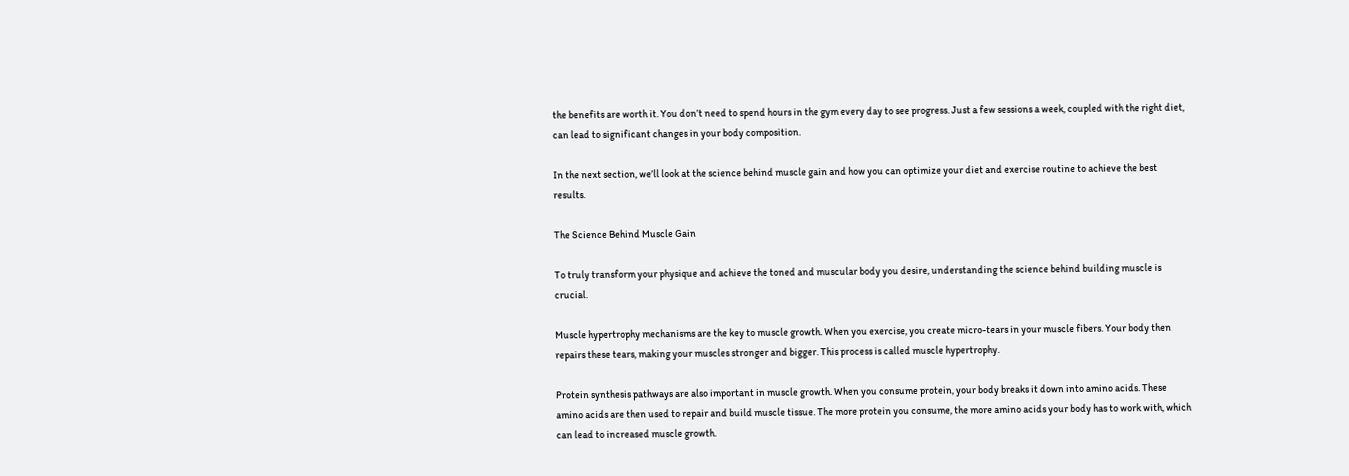the benefits are worth it. You don’t need to spend hours in the gym every day to see progress. Just a few sessions a week, coupled with the right diet, can lead to significant changes in your body composition.

In the next section, we’ll look at the science behind muscle gain and how you can optimize your diet and exercise routine to achieve the best results.

The Science Behind Muscle Gain

To truly transform your physique and achieve the toned and muscular body you desire, understanding the science behind building muscle is crucial.

Muscle hypertrophy mechanisms are the key to muscle growth. When you exercise, you create micro-tears in your muscle fibers. Your body then repairs these tears, making your muscles stronger and bigger. This process is called muscle hypertrophy.

Protein synthesis pathways are also important in muscle growth. When you consume protein, your body breaks it down into amino acids. These amino acids are then used to repair and build muscle tissue. The more protein you consume, the more amino acids your body has to work with, which can lead to increased muscle growth.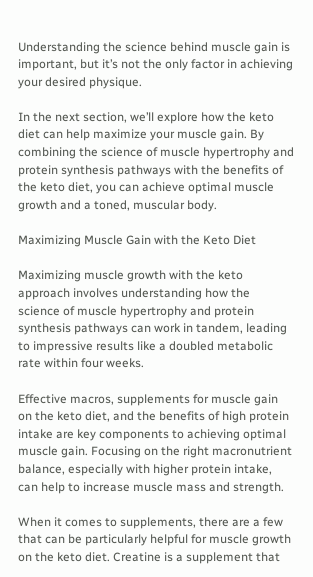Understanding the science behind muscle gain is important, but it’s not the only factor in achieving your desired physique.

In the next section, we’ll explore how the keto diet can help maximize your muscle gain. By combining the science of muscle hypertrophy and protein synthesis pathways with the benefits of the keto diet, you can achieve optimal muscle growth and a toned, muscular body.

Maximizing Muscle Gain with the Keto Diet

Maximizing muscle growth with the keto approach involves understanding how the science of muscle hypertrophy and protein synthesis pathways can work in tandem, leading to impressive results like a doubled metabolic rate within four weeks.

Effective macros, supplements for muscle gain on the keto diet, and the benefits of high protein intake are key components to achieving optimal muscle gain. Focusing on the right macronutrient balance, especially with higher protein intake, can help to increase muscle mass and strength.

When it comes to supplements, there are a few that can be particularly helpful for muscle growth on the keto diet. Creatine is a supplement that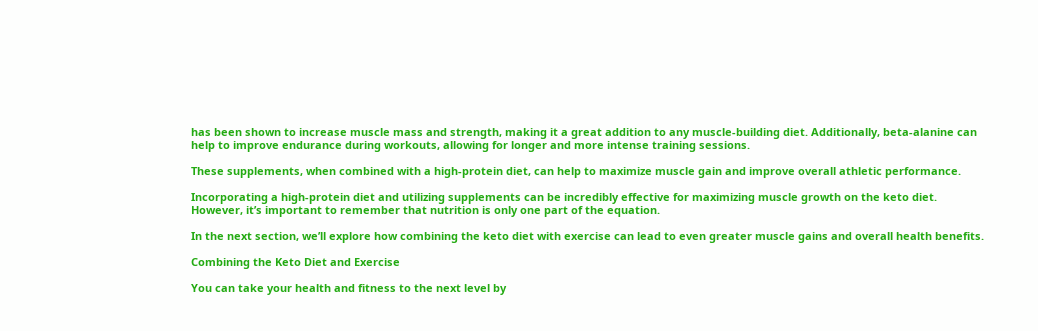has been shown to increase muscle mass and strength, making it a great addition to any muscle-building diet. Additionally, beta-alanine can help to improve endurance during workouts, allowing for longer and more intense training sessions.

These supplements, when combined with a high-protein diet, can help to maximize muscle gain and improve overall athletic performance.

Incorporating a high-protein diet and utilizing supplements can be incredibly effective for maximizing muscle growth on the keto diet. However, it’s important to remember that nutrition is only one part of the equation.

In the next section, we’ll explore how combining the keto diet with exercise can lead to even greater muscle gains and overall health benefits.

Combining the Keto Diet and Exercise

You can take your health and fitness to the next level by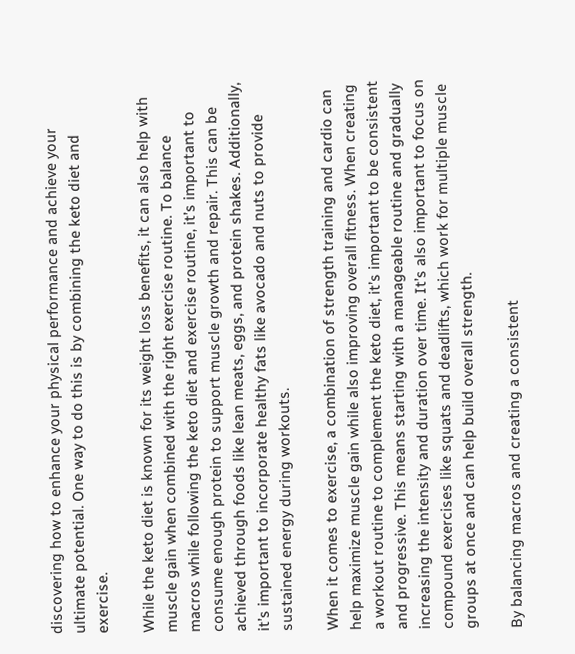discovering how to enhance your physical performance and achieve your ultimate potential. One way to do this is by combining the keto diet and exercise.

While the keto diet is known for its weight loss benefits, it can also help with muscle gain when combined with the right exercise routine. To balance macros while following the keto diet and exercise routine, it’s important to consume enough protein to support muscle growth and repair. This can be achieved through foods like lean meats, eggs, and protein shakes. Additionally, it’s important to incorporate healthy fats like avocado and nuts to provide sustained energy during workouts.

When it comes to exercise, a combination of strength training and cardio can help maximize muscle gain while also improving overall fitness. When creating a workout routine to complement the keto diet, it’s important to be consistent and progressive. This means starting with a manageable routine and gradually increasing the intensity and duration over time. It’s also important to focus on compound exercises like squats and deadlifts, which work for multiple muscle groups at once and can help build overall strength.

By balancing macros and creating a consistent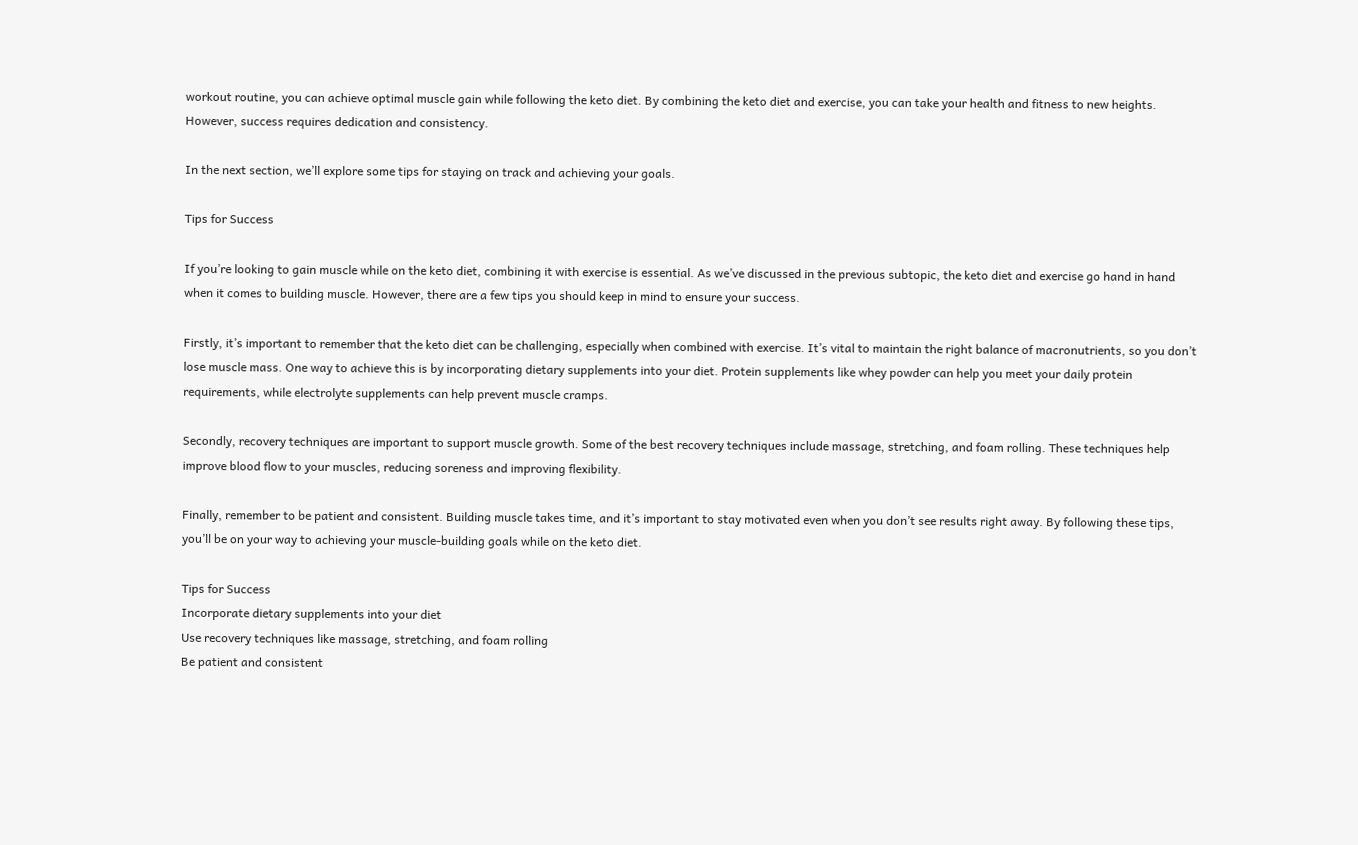workout routine, you can achieve optimal muscle gain while following the keto diet. By combining the keto diet and exercise, you can take your health and fitness to new heights. However, success requires dedication and consistency.

In the next section, we’ll explore some tips for staying on track and achieving your goals.

Tips for Success

If you’re looking to gain muscle while on the keto diet, combining it with exercise is essential. As we’ve discussed in the previous subtopic, the keto diet and exercise go hand in hand when it comes to building muscle. However, there are a few tips you should keep in mind to ensure your success.

Firstly, it’s important to remember that the keto diet can be challenging, especially when combined with exercise. It’s vital to maintain the right balance of macronutrients, so you don’t lose muscle mass. One way to achieve this is by incorporating dietary supplements into your diet. Protein supplements like whey powder can help you meet your daily protein requirements, while electrolyte supplements can help prevent muscle cramps.

Secondly, recovery techniques are important to support muscle growth. Some of the best recovery techniques include massage, stretching, and foam rolling. These techniques help improve blood flow to your muscles, reducing soreness and improving flexibility.

Finally, remember to be patient and consistent. Building muscle takes time, and it’s important to stay motivated even when you don’t see results right away. By following these tips, you’ll be on your way to achieving your muscle-building goals while on the keto diet.

Tips for Success
Incorporate dietary supplements into your diet
Use recovery techniques like massage, stretching, and foam rolling
Be patient and consistent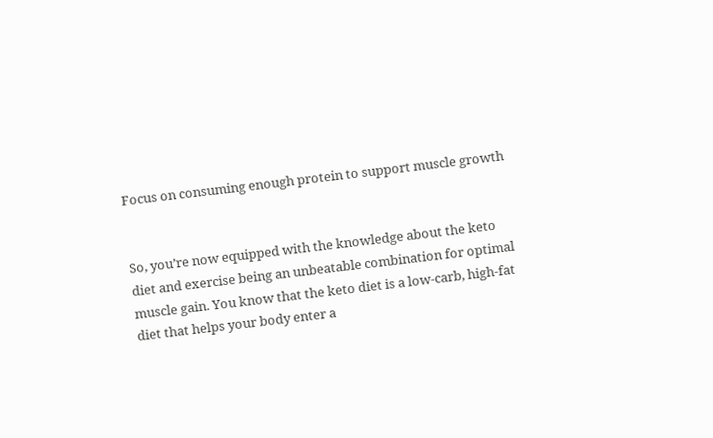Focus on consuming enough protein to support muscle growth


So, you’re now equipped with the knowledge about the keto diet and exercise being an unbeatable combination for optimal muscle gain. You know that the keto diet is a low-carb, high-fat diet that helps your body enter a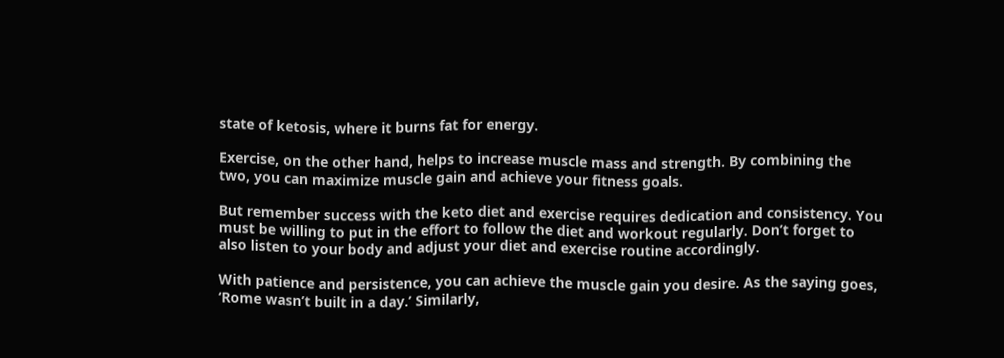state of ketosis, where it burns fat for energy.

Exercise, on the other hand, helps to increase muscle mass and strength. By combining the two, you can maximize muscle gain and achieve your fitness goals.

But remember success with the keto diet and exercise requires dedication and consistency. You must be willing to put in the effort to follow the diet and workout regularly. Don’t forget to also listen to your body and adjust your diet and exercise routine accordingly.

With patience and persistence, you can achieve the muscle gain you desire. As the saying goes, ‘Rome wasn’t built in a day.’ Similarly,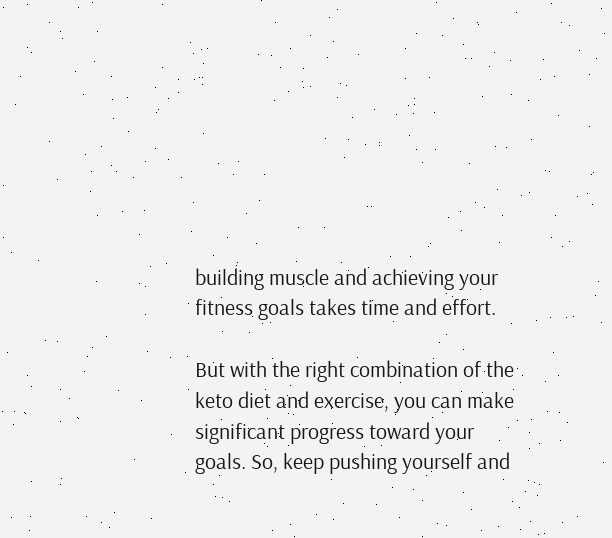building muscle and achieving your fitness goals takes time and effort.

But with the right combination of the keto diet and exercise, you can make significant progress toward your goals. So, keep pushing yourself and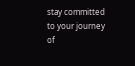stay committed to your journey of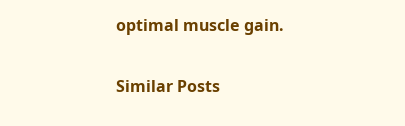optimal muscle gain.

Similar Posts